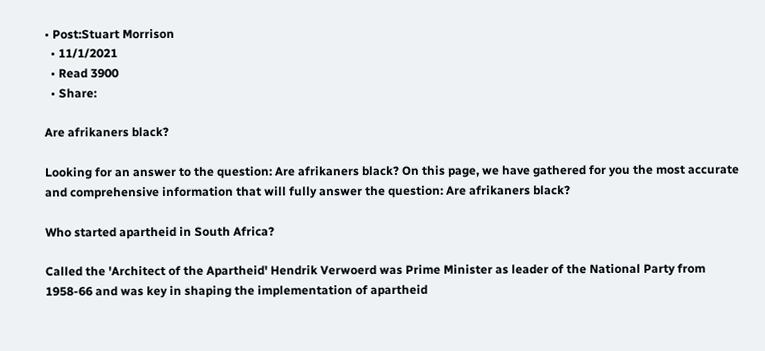• Post:Stuart Morrison
  • 11/1/2021
  • Read 3900
  • Share:

Are afrikaners black?

Looking for an answer to the question: Are afrikaners black? On this page, we have gathered for you the most accurate and comprehensive information that will fully answer the question: Are afrikaners black?

Who started apartheid in South Africa?

Called the 'Architect of the Apartheid' Hendrik Verwoerd was Prime Minister as leader of the National Party from 1958-66 and was key in shaping the implementation of apartheid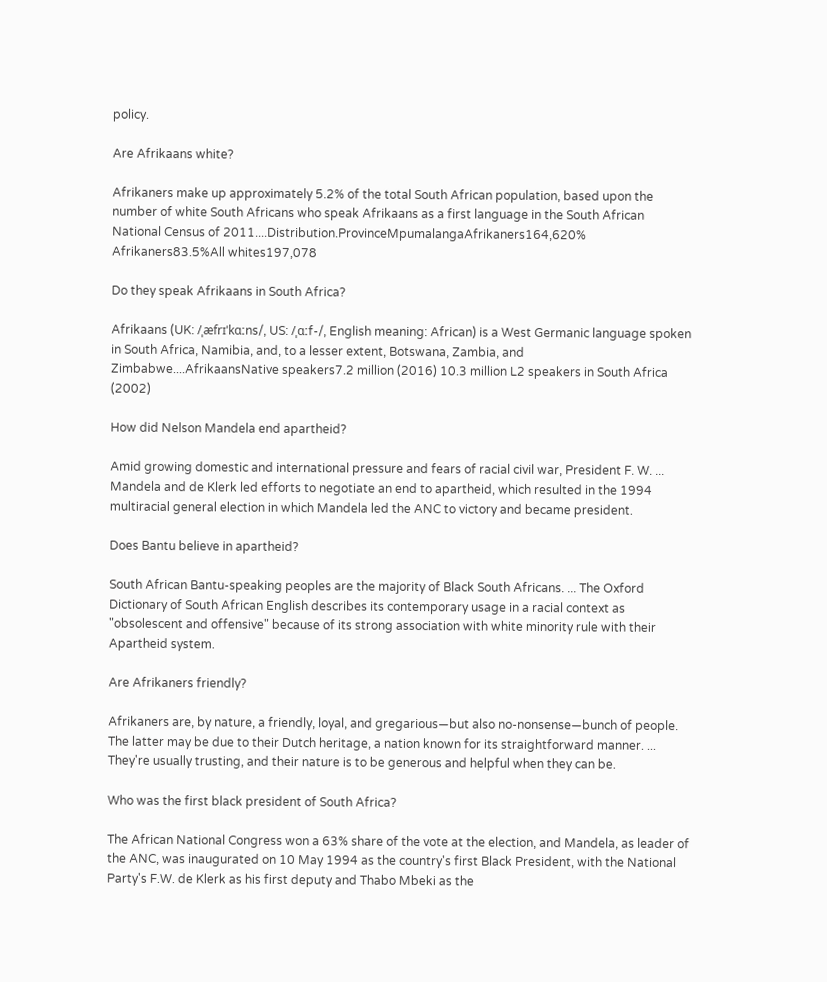policy.

Are Afrikaans white?

Afrikaners make up approximately 5.2% of the total South African population, based upon the number of white South Africans who speak Afrikaans as a first language in the South African National Census of 2011....Distribution.ProvinceMpumalangaAfrikaners164,620% Afrikaners83.5%All whites197,078

Do they speak Afrikaans in South Africa?

Afrikaans (UK: /ˌæfrɪˈkɑːns/, US: /ˌɑːf-/, English meaning: African) is a West Germanic language spoken in South Africa, Namibia, and, to a lesser extent, Botswana, Zambia, and Zimbabwe....AfrikaansNative speakers7.2 million (2016) 10.3 million L2 speakers in South Africa (2002)

How did Nelson Mandela end apartheid?

Amid growing domestic and international pressure and fears of racial civil war, President F. W. ... Mandela and de Klerk led efforts to negotiate an end to apartheid, which resulted in the 1994 multiracial general election in which Mandela led the ANC to victory and became president.

Does Bantu believe in apartheid?

South African Bantu-speaking peoples are the majority of Black South Africans. ... The Oxford Dictionary of South African English describes its contemporary usage in a racial context as "obsolescent and offensive" because of its strong association with white minority rule with their Apartheid system.

Are Afrikaners friendly?

Afrikaners are, by nature, a friendly, loyal, and gregarious—but also no-nonsense—bunch of people. The latter may be due to their Dutch heritage, a nation known for its straightforward manner. ... They're usually trusting, and their nature is to be generous and helpful when they can be.

Who was the first black president of South Africa?

The African National Congress won a 63% share of the vote at the election, and Mandela, as leader of the ANC, was inaugurated on 10 May 1994 as the country's first Black President, with the National Party's F.W. de Klerk as his first deputy and Thabo Mbeki as the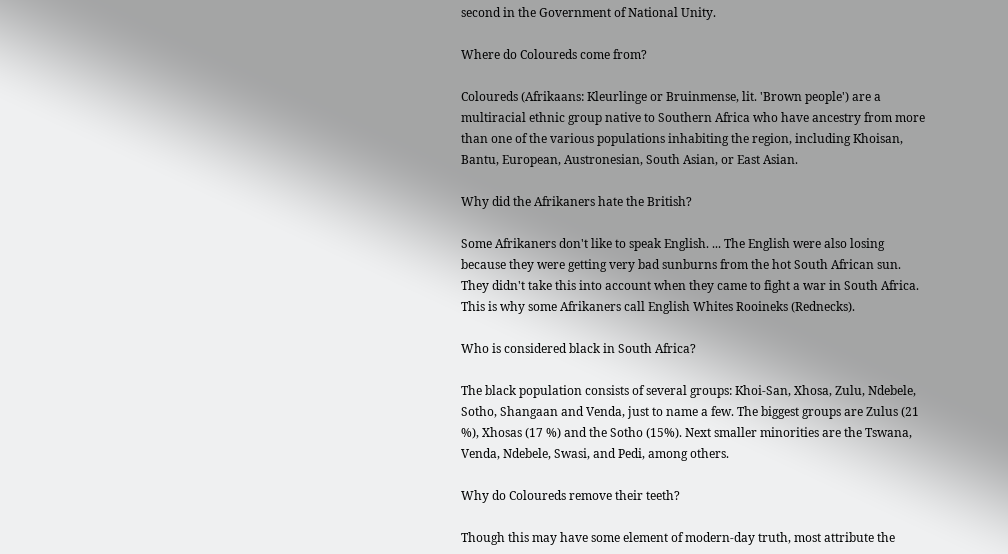second in the Government of National Unity.

Where do Coloureds come from?

Coloureds (Afrikaans: Kleurlinge or Bruinmense, lit. 'Brown people') are a multiracial ethnic group native to Southern Africa who have ancestry from more than one of the various populations inhabiting the region, including Khoisan, Bantu, European, Austronesian, South Asian, or East Asian.

Why did the Afrikaners hate the British?

Some Afrikaners don't like to speak English. ... The English were also losing because they were getting very bad sunburns from the hot South African sun. They didn't take this into account when they came to fight a war in South Africa. This is why some Afrikaners call English Whites Rooineks (Rednecks).

Who is considered black in South Africa?

The black population consists of several groups: Khoi-San, Xhosa, Zulu, Ndebele, Sotho, Shangaan and Venda, just to name a few. The biggest groups are Zulus (21 %), Xhosas (17 %) and the Sotho (15%). Next smaller minorities are the Tswana, Venda, Ndebele, Swasi, and Pedi, among others.

Why do Coloureds remove their teeth?

Though this may have some element of modern-day truth, most attribute the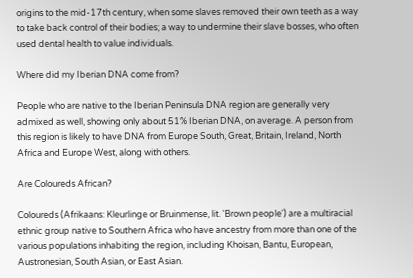origins to the mid-17th century, when some slaves removed their own teeth as a way to take back control of their bodies; a way to undermine their slave bosses, who often used dental health to value individuals.

Where did my Iberian DNA come from?

People who are native to the Iberian Peninsula DNA region are generally very admixed as well, showing only about 51% Iberian DNA, on average. A person from this region is likely to have DNA from Europe South, Great, Britain, Ireland, North Africa and Europe West, along with others.

Are Coloureds African?

Coloureds (Afrikaans: Kleurlinge or Bruinmense, lit. 'Brown people') are a multiracial ethnic group native to Southern Africa who have ancestry from more than one of the various populations inhabiting the region, including Khoisan, Bantu, European, Austronesian, South Asian, or East Asian.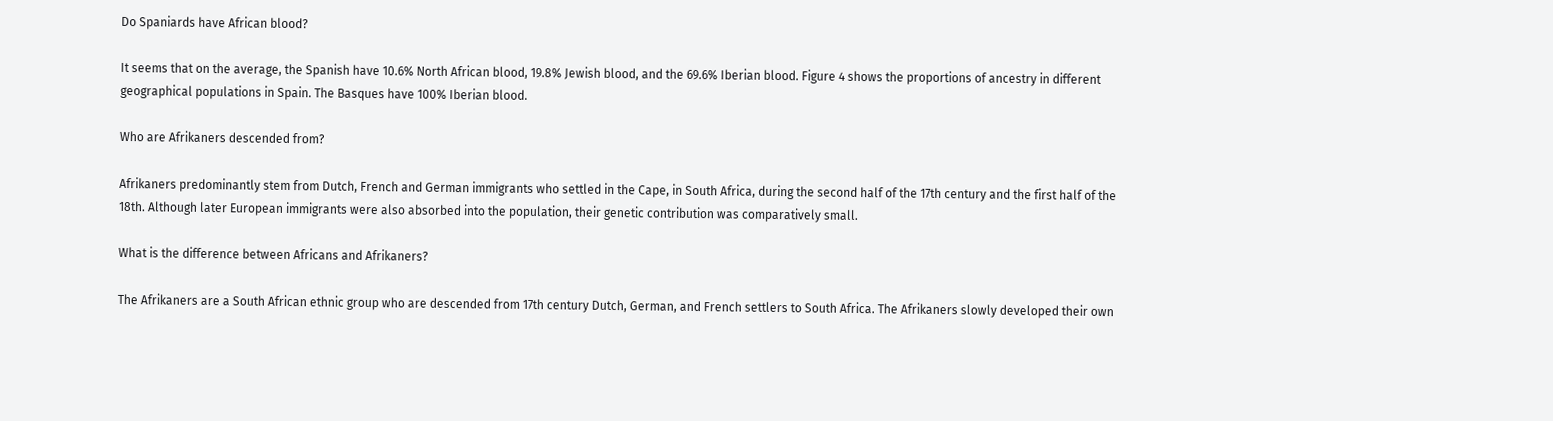Do Spaniards have African blood?

It seems that on the average, the Spanish have 10.6% North African blood, 19.8% Jewish blood, and the 69.6% Iberian blood. Figure 4 shows the proportions of ancestry in different geographical populations in Spain. The Basques have 100% Iberian blood.

Who are Afrikaners descended from?

Afrikaners predominantly stem from Dutch, French and German immigrants who settled in the Cape, in South Africa, during the second half of the 17th century and the first half of the 18th. Although later European immigrants were also absorbed into the population, their genetic contribution was comparatively small.

What is the difference between Africans and Afrikaners?

The Afrikaners are a South African ethnic group who are descended from 17th century Dutch, German, and French settlers to South Africa. The Afrikaners slowly developed their own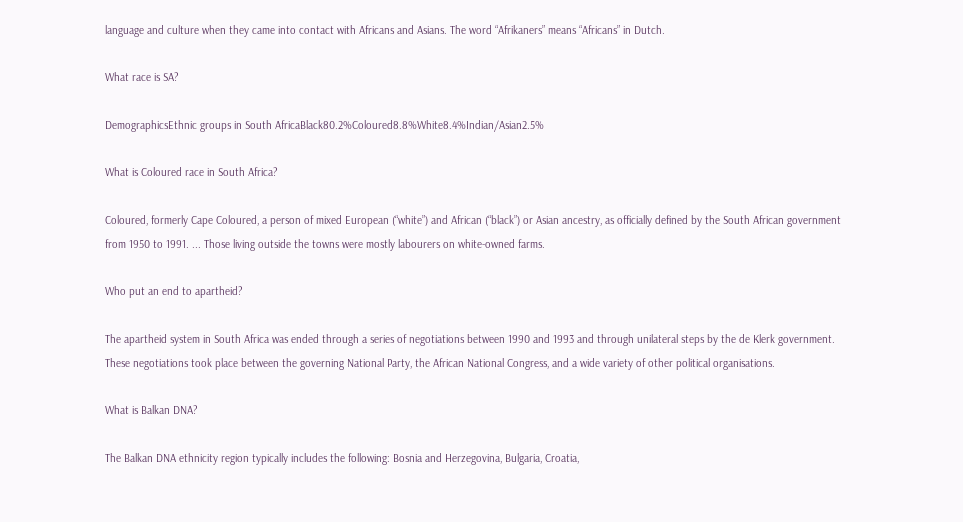language and culture when they came into contact with Africans and Asians. The word “Afrikaners” means “Africans” in Dutch.

What race is SA?

DemographicsEthnic groups in South AfricaBlack80.2%Coloured8.8%White8.4%Indian/Asian2.5%

What is Coloured race in South Africa?

Coloured, formerly Cape Coloured, a person of mixed European (“white”) and African (“black”) or Asian ancestry, as officially defined by the South African government from 1950 to 1991. ... Those living outside the towns were mostly labourers on white-owned farms.

Who put an end to apartheid?

The apartheid system in South Africa was ended through a series of negotiations between 1990 and 1993 and through unilateral steps by the de Klerk government. These negotiations took place between the governing National Party, the African National Congress, and a wide variety of other political organisations.

What is Balkan DNA?

The Balkan DNA ethnicity region typically includes the following: Bosnia and Herzegovina, Bulgaria, Croatia,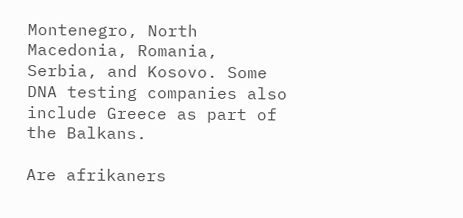Montenegro, North Macedonia, Romania, Serbia, and Kosovo. Some DNA testing companies also include Greece as part of the Balkans.

Are afrikaners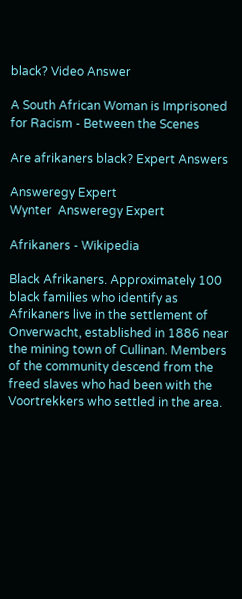black? Video Answer

A South African Woman is Imprisoned for Racism - Between the Scenes

Are afrikaners black? Expert Answers

Answeregy Expert
Wynter  Answeregy Expert

Afrikaners - Wikipedia

Black Afrikaners. Approximately 100 black families who identify as Afrikaners live in the settlement of Onverwacht, established in 1886 near the mining town of Cullinan. Members of the community descend from the freed slaves who had been with the Voortrekkers who settled in the area.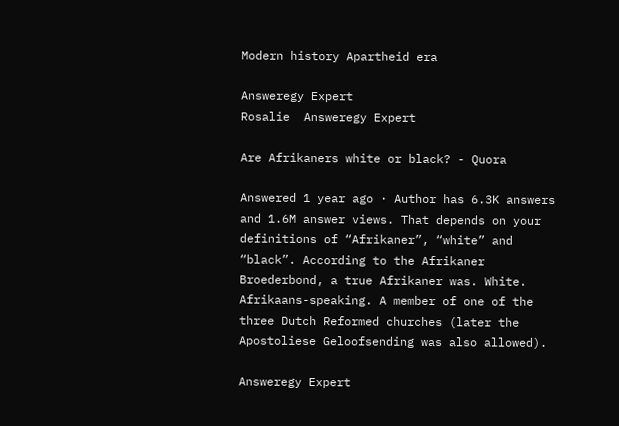Modern history Apartheid era

Answeregy Expert
Rosalie  Answeregy Expert

Are Afrikaners white or black? - Quora

Answered 1 year ago · Author has 6.3K answers and 1.6M answer views. That depends on your definitions of “Afrikaner”, “white” and “black”. According to the Afrikaner Broederbond, a true Afrikaner was. White. Afrikaans-speaking. A member of one of the three Dutch Reformed churches (later the Apostoliese Geloofsending was also allowed).

Answeregy Expert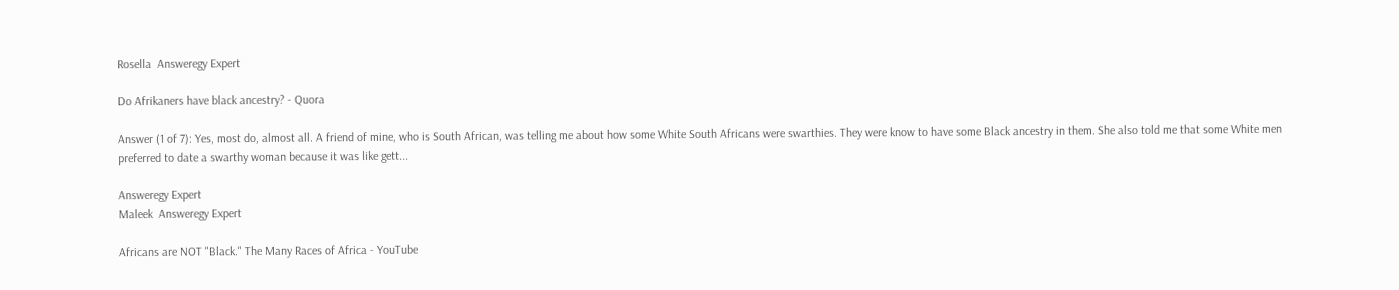Rosella  Answeregy Expert

Do Afrikaners have black ancestry? - Quora

Answer (1 of 7): Yes, most do, almost all. A friend of mine, who is South African, was telling me about how some White South Africans were swarthies. They were know to have some Black ancestry in them. She also told me that some White men preferred to date a swarthy woman because it was like gett...

Answeregy Expert
Maleek  Answeregy Expert

Africans are NOT "Black." The Many Races of Africa - YouTube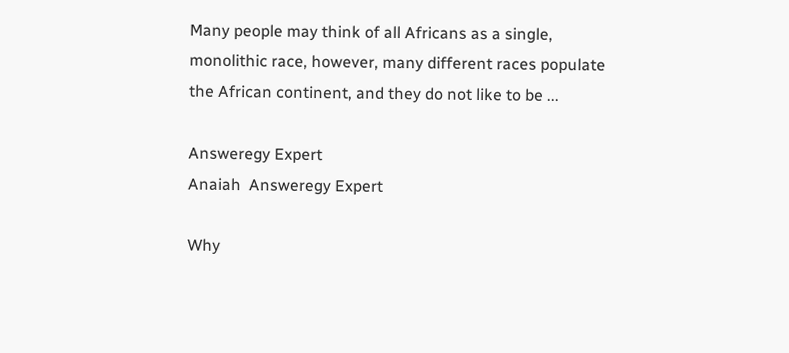Many people may think of all Africans as a single, monolithic race, however, many different races populate the African continent, and they do not like to be ...

Answeregy Expert
Anaiah  Answeregy Expert

Why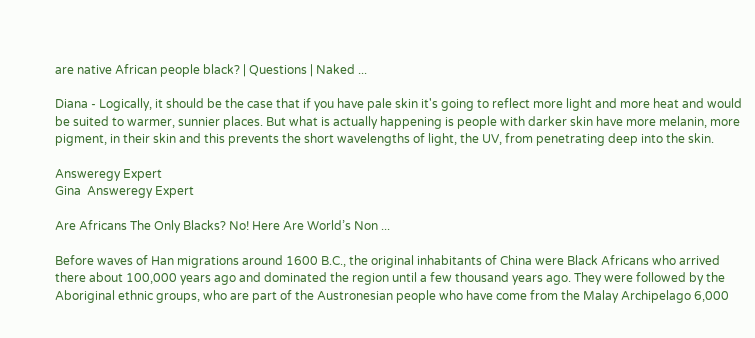are native African people black? | Questions | Naked ...

Diana - Logically, it should be the case that if you have pale skin it's going to reflect more light and more heat and would be suited to warmer, sunnier places. But what is actually happening is people with darker skin have more melanin, more pigment, in their skin and this prevents the short wavelengths of light, the UV, from penetrating deep into the skin.

Answeregy Expert
Gina  Answeregy Expert

Are Africans The Only Blacks? No! Here Are World’s Non ...

Before waves of Han migrations around 1600 B.C., the original inhabitants of China were Black Africans who arrived there about 100,000 years ago and dominated the region until a few thousand years ago. They were followed by the Aboriginal ethnic groups, who are part of the Austronesian people who have come from the Malay Archipelago 6,000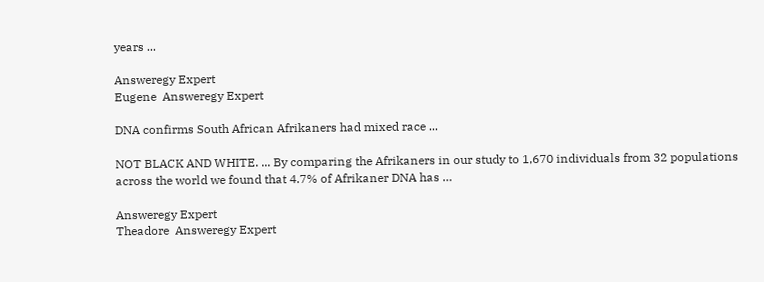years ...

Answeregy Expert
Eugene  Answeregy Expert

DNA confirms South African Afrikaners had mixed race ...

NOT BLACK AND WHITE. ... By comparing the Afrikaners in our study to 1,670 individuals from 32 populations across the world we found that 4.7% of Afrikaner DNA has …

Answeregy Expert
Theadore  Answeregy Expert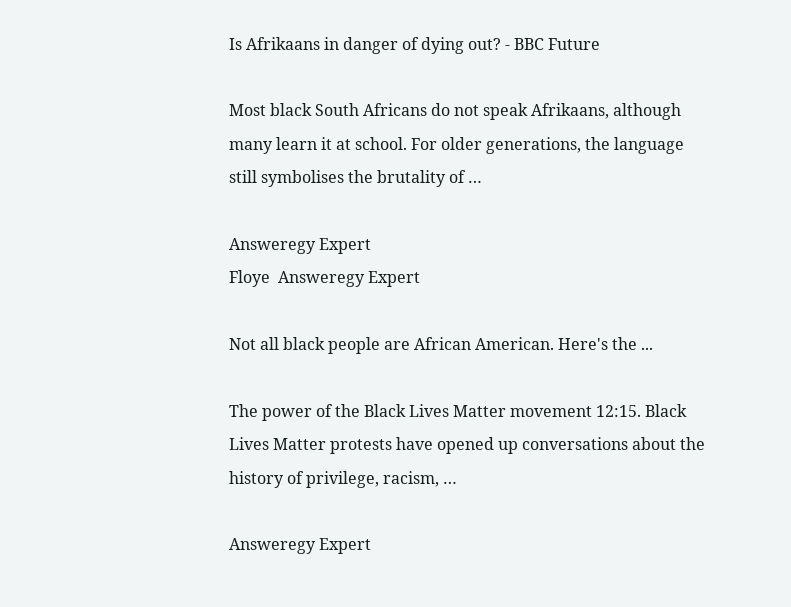Is Afrikaans in danger of dying out? - BBC Future

Most black South Africans do not speak Afrikaans, although many learn it at school. For older generations, the language still symbolises the brutality of …

Answeregy Expert
Floye  Answeregy Expert

Not all black people are African American. Here's the ...

The power of the Black Lives Matter movement 12:15. Black Lives Matter protests have opened up conversations about the history of privilege, racism, …

Answeregy Expert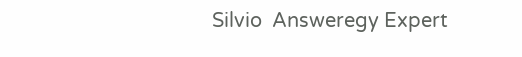Silvio  Answeregy Expert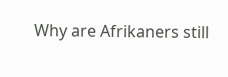Why are Afrikaners still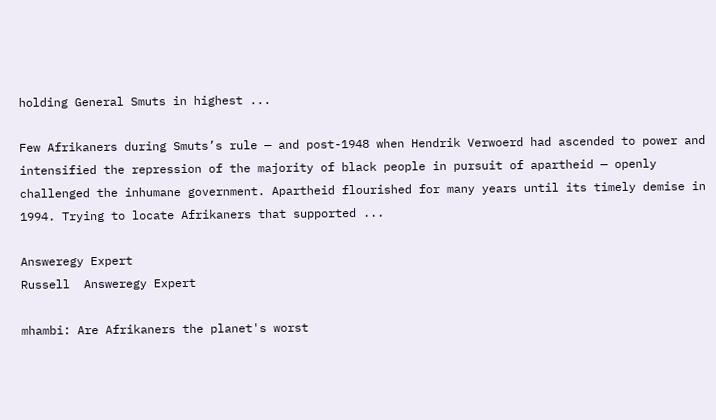holding General Smuts in highest ...

Few Afrikaners during Smuts’s rule — and post-1948 when Hendrik Verwoerd had ascended to power and intensified the repression of the majority of black people in pursuit of apartheid — openly challenged the inhumane government. Apartheid flourished for many years until its timely demise in 1994. Trying to locate Afrikaners that supported ...

Answeregy Expert
Russell  Answeregy Expert

mhambi: Are Afrikaners the planet's worst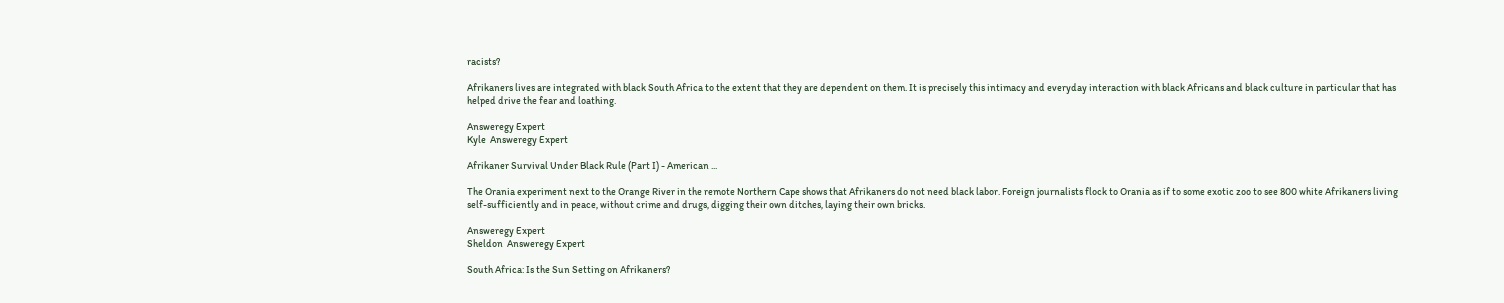racists?

Afrikaners lives are integrated with black South Africa to the extent that they are dependent on them. It is precisely this intimacy and everyday interaction with black Africans and black culture in particular that has helped drive the fear and loathing.

Answeregy Expert
Kyle  Answeregy Expert

Afrikaner Survival Under Black Rule (Part I) - American ...

The Orania experiment next to the Orange River in the remote Northern Cape shows that Afrikaners do not need black labor. Foreign journalists flock to Orania as if to some exotic zoo to see 800 white Afrikaners living self-sufficiently and in peace, without crime and drugs, digging their own ditches, laying their own bricks.

Answeregy Expert
Sheldon  Answeregy Expert

South Africa: Is the Sun Setting on Afrikaners?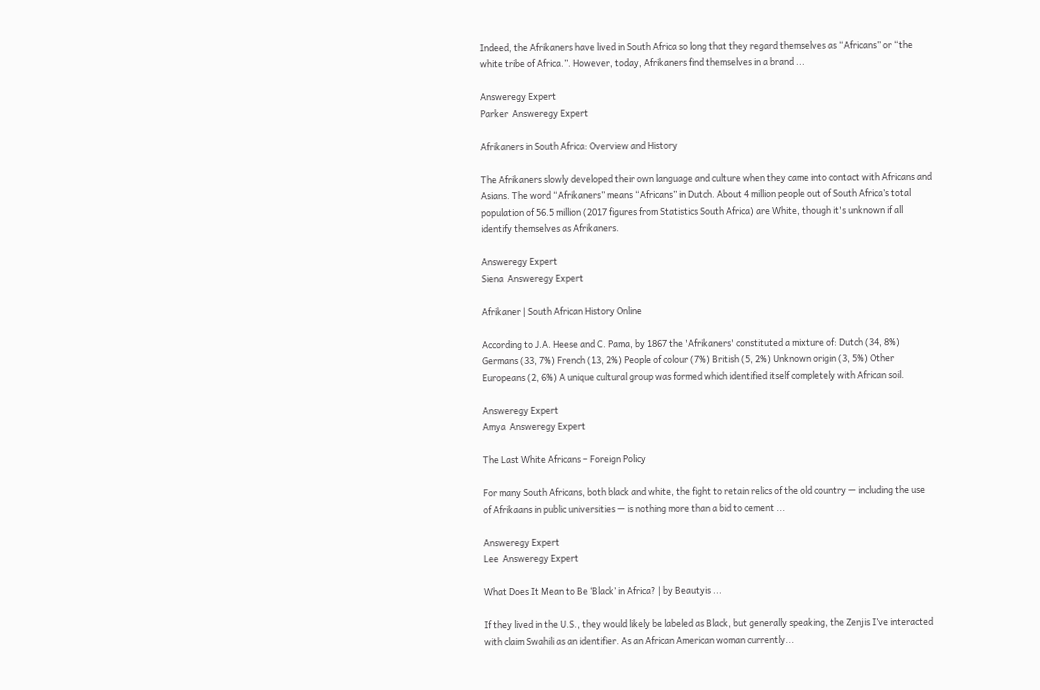Indeed, the Afrikaners have lived in South Africa so long that they regard themselves as “Africans” or “the white tribe of Africa.”. However, today, Afrikaners find themselves in a brand ...

Answeregy Expert
Parker  Answeregy Expert

Afrikaners in South Africa: Overview and History

The Afrikaners slowly developed their own language and culture when they came into contact with Africans and Asians. The word “Afrikaners” means “Africans” in Dutch. About 4 million people out of South Africa’s total population of 56.5 million (2017 figures from Statistics South Africa) are White, though it's unknown if all identify themselves as Afrikaners.

Answeregy Expert
Siena  Answeregy Expert

Afrikaner | South African History Online

According to J.A. Heese and C. Pama, by 1867 the 'Afrikaners' constituted a mixture of: Dutch (34, 8%) Germans (33, 7%) French (13, 2%) People of colour (7%) British (5, 2%) Unknown origin (3, 5%) Other Europeans (2, 6%) A unique cultural group was formed which identified itself completely with African soil.

Answeregy Expert
Amya  Answeregy Expert

The Last White Africans – Foreign Policy

For many South Africans, both black and white, the fight to retain relics of the old country — including the use of Afrikaans in public universities — is nothing more than a bid to cement ...

Answeregy Expert
Lee  Answeregy Expert

What Does It Mean to Be ‘Black’ in Africa? | by Beautyis ...

If they lived in the U.S., they would likely be labeled as Black, but generally speaking, the Zenjis I’ve interacted with claim Swahili as an identifier. As an African American woman currently...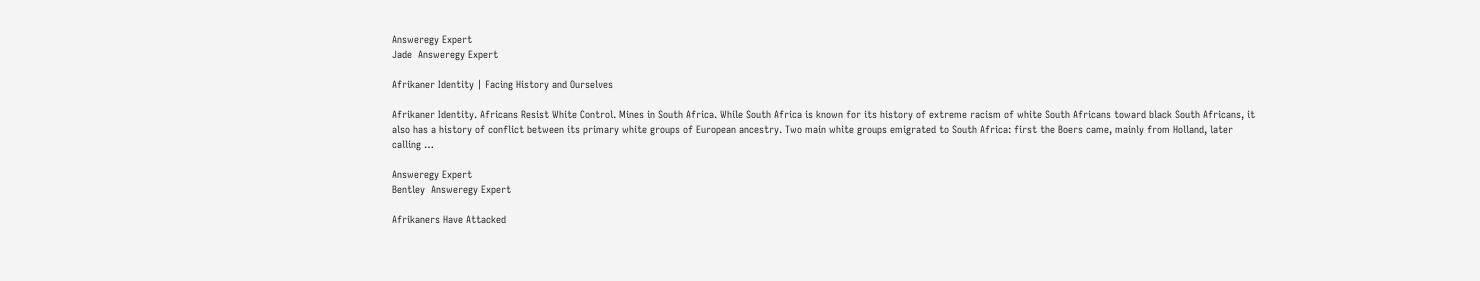Answeregy Expert
Jade  Answeregy Expert

Afrikaner Identity | Facing History and Ourselves

Afrikaner Identity. Africans Resist White Control. Mines in South Africa. While South Africa is known for its history of extreme racism of white South Africans toward black South Africans, it also has a history of conflict between its primary white groups of European ancestry. Two main white groups emigrated to South Africa: first the Boers came, mainly from Holland, later calling …

Answeregy Expert
Bentley  Answeregy Expert

Afrikaners Have Attacked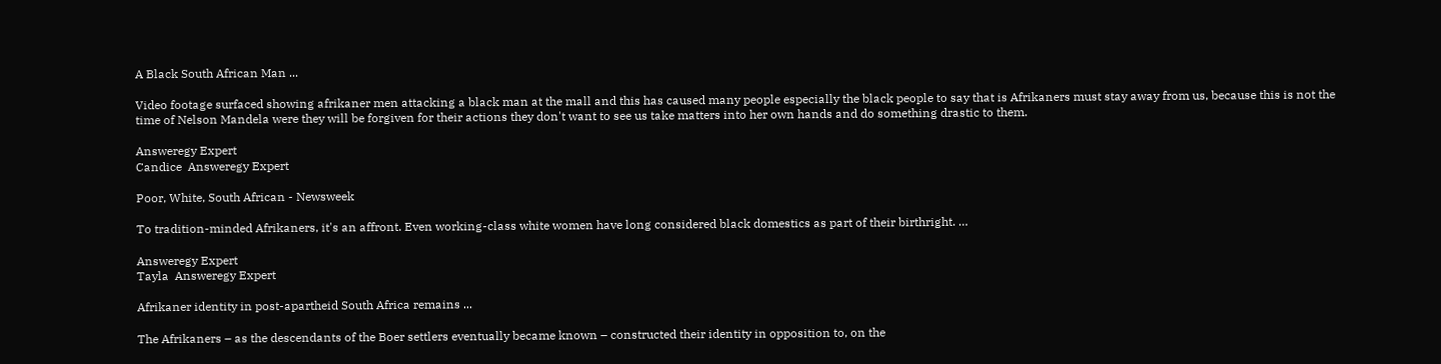A Black South African Man ...

Video footage surfaced showing afrikaner men attacking a black man at the mall and this has caused many people especially the black people to say that is Afrikaners must stay away from us, because this is not the time of Nelson Mandela were they will be forgiven for their actions they don't want to see us take matters into her own hands and do something drastic to them.

Answeregy Expert
Candice  Answeregy Expert

Poor, White, South African - Newsweek

To tradition-minded Afrikaners, it's an affront. Even working-class white women have long considered black domestics as part of their birthright. …

Answeregy Expert
Tayla  Answeregy Expert

Afrikaner identity in post-apartheid South Africa remains ...

The Afrikaners – as the descendants of the Boer settlers eventually became known – constructed their identity in opposition to, on the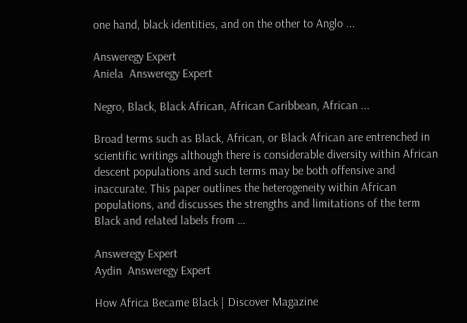one hand, black identities, and on the other to Anglo ...

Answeregy Expert
Aniela  Answeregy Expert

Negro, Black, Black African, African Caribbean, African ...

Broad terms such as Black, African, or Black African are entrenched in scientific writings although there is considerable diversity within African descent populations and such terms may be both offensive and inaccurate. This paper outlines the heterogeneity within African populations, and discusses the strengths and limitations of the term Black and related labels from …

Answeregy Expert
Aydin  Answeregy Expert

How Africa Became Black | Discover Magazine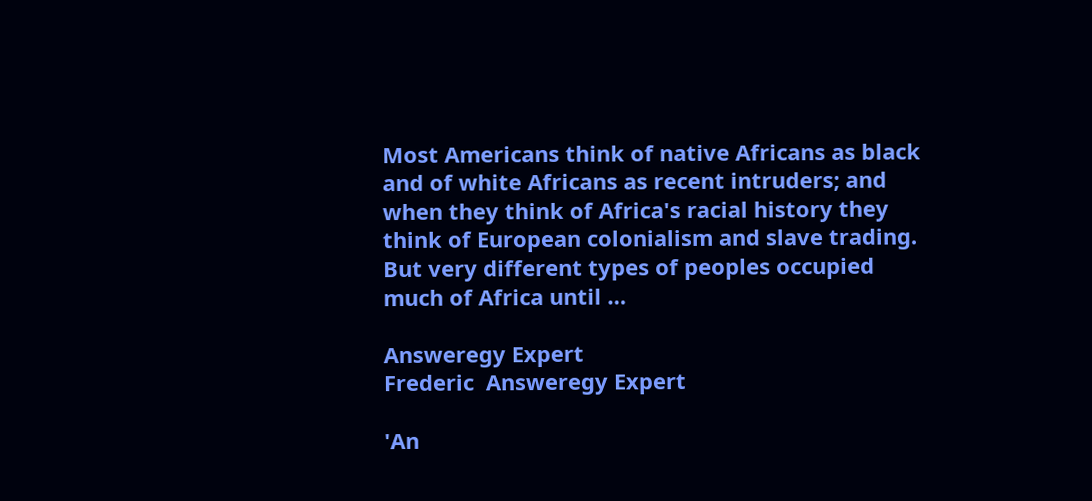Most Americans think of native Africans as black and of white Africans as recent intruders; and when they think of Africa's racial history they think of European colonialism and slave trading. But very different types of peoples occupied much of Africa until …

Answeregy Expert
Frederic  Answeregy Expert

'An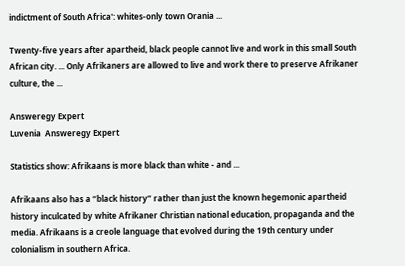indictment of South Africa': whites-only town Orania ...

Twenty-five years after apartheid, black people cannot live and work in this small South African city. ... Only Afrikaners are allowed to live and work there to preserve Afrikaner culture, the ...

Answeregy Expert
Luvenia  Answeregy Expert

Statistics show: Afrikaans is more black than white - and ...

Afrikaans also has a “black history” rather than just the known hegemonic apartheid history inculcated by white Afrikaner Christian national education, propaganda and the media. Afrikaans is a creole language that evolved during the 19th century under colonialism in southern Africa.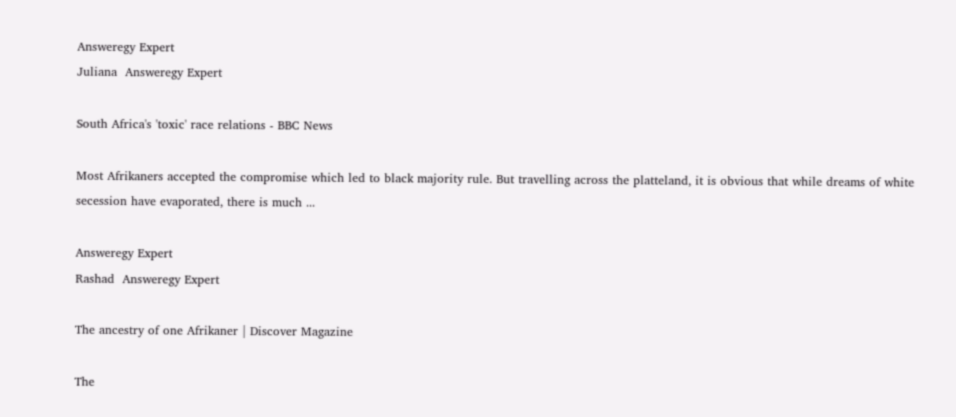Answeregy Expert
Juliana  Answeregy Expert

South Africa's 'toxic' race relations - BBC News

Most Afrikaners accepted the compromise which led to black majority rule. But travelling across the platteland, it is obvious that while dreams of white secession have evaporated, there is much ...

Answeregy Expert
Rashad  Answeregy Expert

The ancestry of one Afrikaner | Discover Magazine

The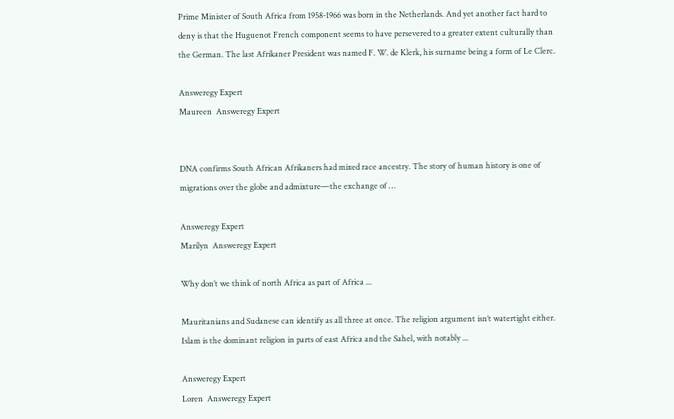Prime Minister of South Africa from 1958-1966 was born in the Netherlands. And yet another fact hard to deny is that the Huguenot French component seems to have persevered to a greater extent culturally than the German. The last Afrikaner President was named F. W. de Klerk, his surname being a form of Le Clerc.

Answeregy Expert
Maureen  Answeregy Expert


DNA confirms South African Afrikaners had mixed race ancestry. The story of human history is one of migrations over the globe and admixture—the exchange of …

Answeregy Expert
Marilyn  Answeregy Expert

Why don’t we think of north Africa as part of Africa ...

Mauritanians and Sudanese can identify as all three at once. The religion argument isn’t watertight either. Islam is the dominant religion in parts of east Africa and the Sahel, with notably ...

Answeregy Expert
Loren  Answeregy Expert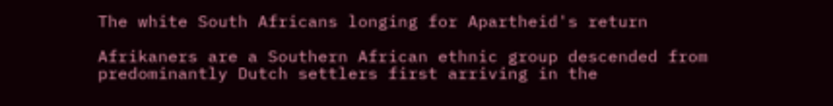The white South Africans longing for Apartheid's return

Afrikaners are a Southern African ethnic group descended from predominantly Dutch settlers first arriving in the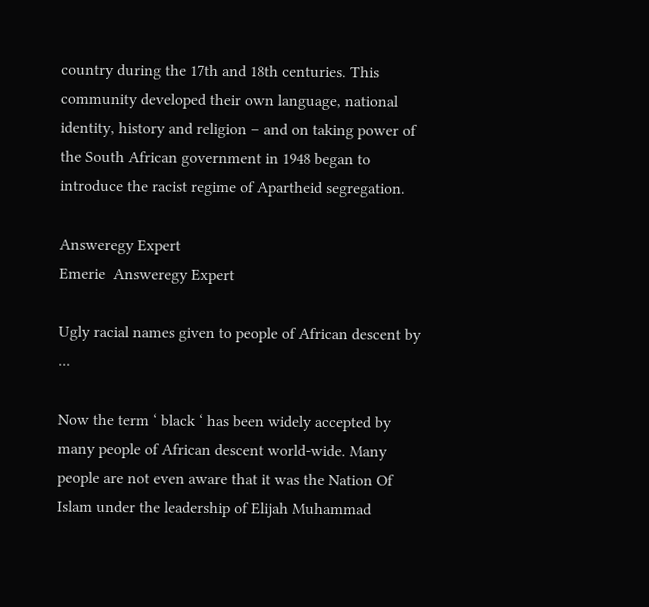country during the 17th and 18th centuries. This community developed their own language, national identity, history and religion – and on taking power of the South African government in 1948 began to introduce the racist regime of Apartheid segregation.

Answeregy Expert
Emerie  Answeregy Expert

Ugly racial names given to people of African descent by ...

Now the term ‘ black ‘ has been widely accepted by many people of African descent world-wide. Many people are not even aware that it was the Nation Of Islam under the leadership of Elijah Muhammad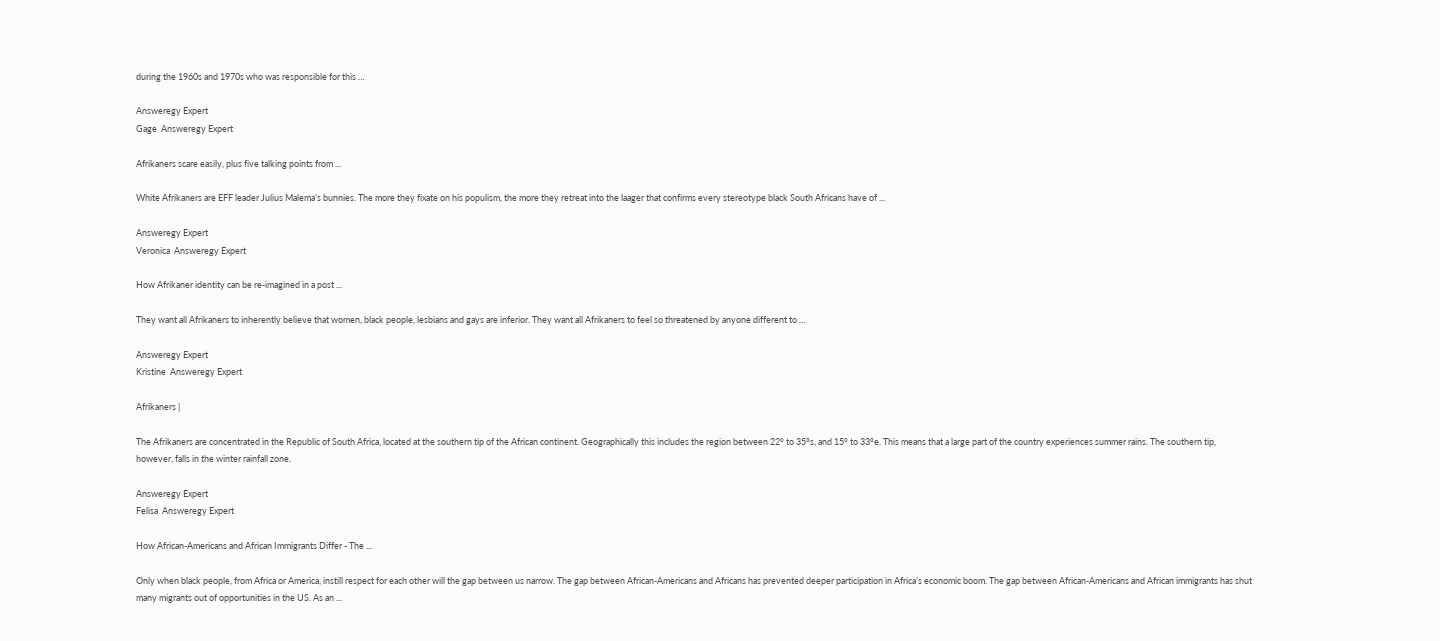during the 1960s and 1970s who was responsible for this …

Answeregy Expert
Gage  Answeregy Expert

Afrikaners scare easily, plus five talking points from ...

White Afrikaners are EFF leader Julius Malema’s bunnies. The more they fixate on his populism, the more they retreat into the laager that confirms every stereotype black South Africans have of ...

Answeregy Expert
Veronica  Answeregy Expert

How Afrikaner identity can be re-imagined in a post ...

They want all Afrikaners to inherently believe that women, black people, lesbians and gays are inferior. They want all Afrikaners to feel so threatened by anyone different to …

Answeregy Expert
Kristine  Answeregy Expert

Afrikaners |

The Afrikaners are concentrated in the Republic of South Africa, located at the southern tip of the African continent. Geographically this includes the region between 22° to 35°s, and 15° to 33°e. This means that a large part of the country experiences summer rains. The southern tip, however, falls in the winter rainfall zone.

Answeregy Expert
Felisa  Answeregy Expert

How African-Americans and African Immigrants Differ - The ...

Only when black people, from Africa or America, instill respect for each other will the gap between us narrow. The gap between African-Americans and Africans has prevented deeper participation in Africa’s economic boom. The gap between African-Americans and African immigrants has shut many migrants out of opportunities in the US. As an ...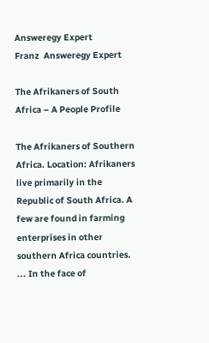Answeregy Expert
Franz  Answeregy Expert

The Afrikaners of South Africa – A People Profile

The Afrikaners of Southern Africa. Location: Afrikaners live primarily in the Republic of South Africa. A few are found in farming enterprises in other southern Africa countries. ... In the face of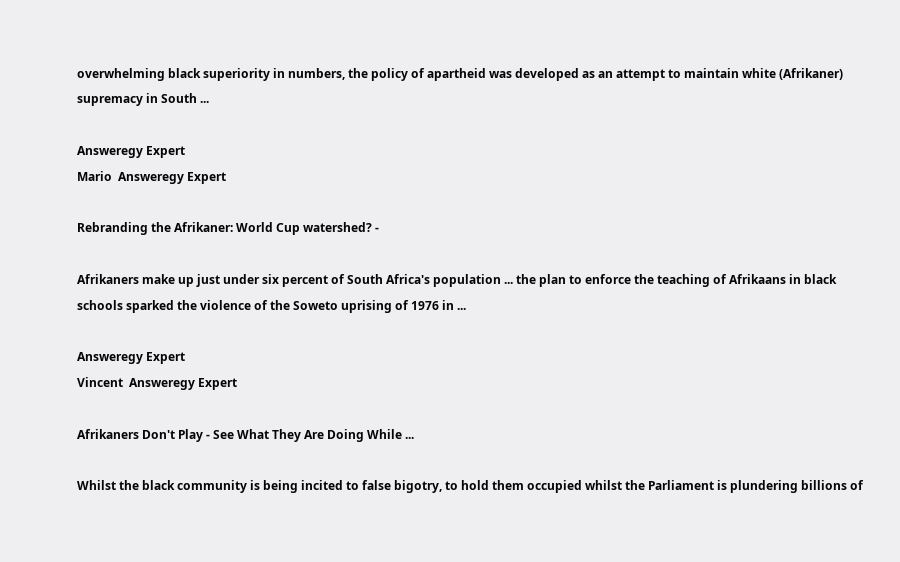overwhelming black superiority in numbers, the policy of apartheid was developed as an attempt to maintain white (Afrikaner) supremacy in South ...

Answeregy Expert
Mario  Answeregy Expert

Rebranding the Afrikaner: World Cup watershed? -

Afrikaners make up just under six percent of South Africa's population ... the plan to enforce the teaching of Afrikaans in black schools sparked the violence of the Soweto uprising of 1976 in ...

Answeregy Expert
Vincent  Answeregy Expert

Afrikaners Don't Play - See What They Are Doing While ...

Whilst the black community is being incited to false bigotry, to hold them occupied whilst the Parliament is plundering billions of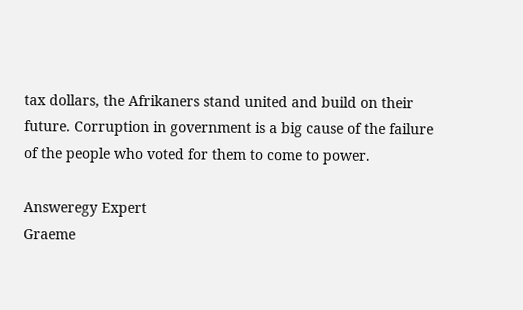tax dollars, the Afrikaners stand united and build on their future. Corruption in government is a big cause of the failure of the people who voted for them to come to power.

Answeregy Expert
Graeme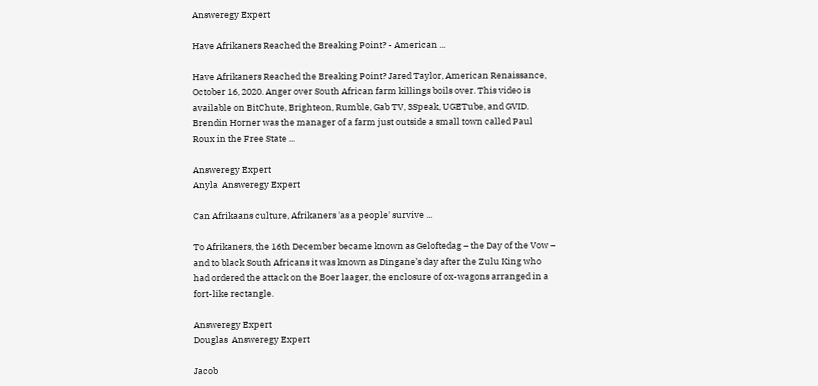Answeregy Expert

Have Afrikaners Reached the Breaking Point? - American ...

Have Afrikaners Reached the Breaking Point? Jared Taylor, American Renaissance, October 16, 2020. Anger over South African farm killings boils over. This video is available on BitChute, Brighteon, Rumble, Gab TV, 3Speak, UGETube, and GVID. Brendin Horner was the manager of a farm just outside a small town called Paul Roux in the Free State ...

Answeregy Expert
Anyla  Answeregy Expert

Can Afrikaans culture, Afrikaners 'as a people' survive ...

To Afrikaners, the 16th December became known as Geloftedag – the Day of the Vow – and to black South Africans it was known as Dingane’s day after the Zulu King who had ordered the attack on the Boer laager, the enclosure of ox-wagons arranged in a fort-like rectangle.

Answeregy Expert
Douglas  Answeregy Expert

Jacob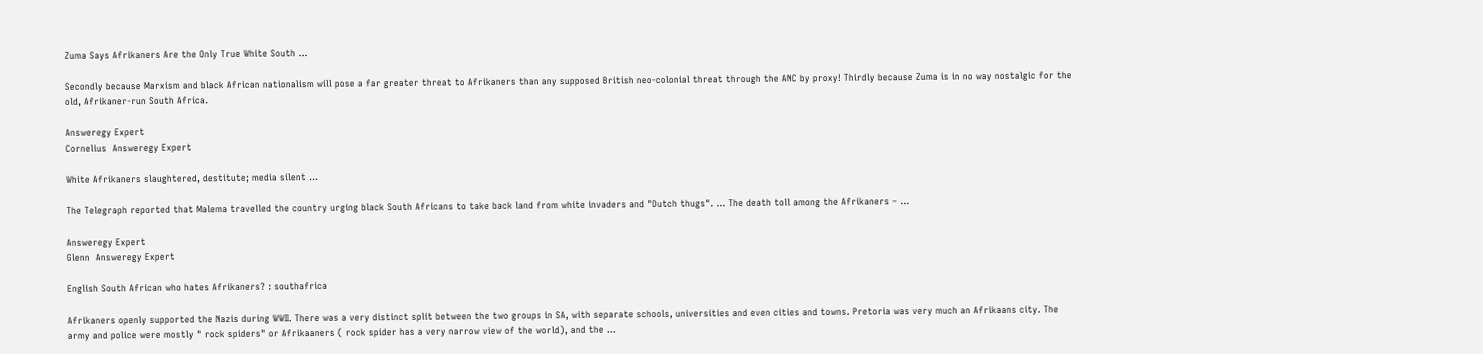Zuma Says Afrikaners Are the Only True White South ...

Secondly because Marxism and black African nationalism will pose a far greater threat to Afrikaners than any supposed British neo-colonial threat through the ANC by proxy! Thirdly because Zuma is in no way nostalgic for the old, Afrikaner-run South Africa.

Answeregy Expert
Cornelius  Answeregy Expert

White Afrikaners slaughtered, destitute; media silent ...

The Telegraph reported that Malema travelled the country urging black South Africans to take back land from white invaders and "Dutch thugs". ... The death toll among the Afrikaners – …

Answeregy Expert
Glenn  Answeregy Expert

English South African who hates Afrikaners? : southafrica

Afrikaners openly supported the Nazis during WWII. There was a very distinct split between the two groups in SA, with separate schools, universities and even cities and towns. Pretoria was very much an Afrikaans city. The army and police were mostly " rock spiders" or Afrikaaners ( rock spider has a very narrow view of the world), and the ...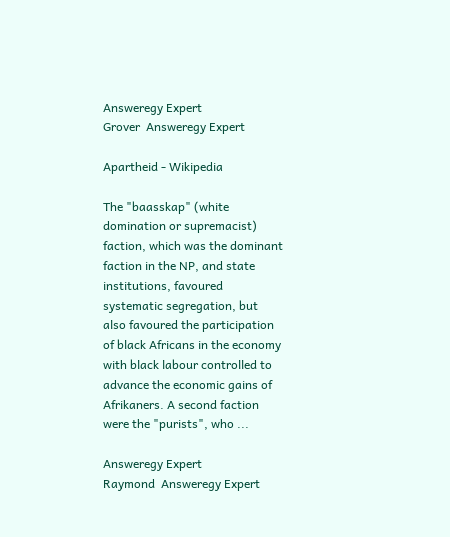Answeregy Expert
Grover  Answeregy Expert

Apartheid - Wikipedia

The "baasskap" (white domination or supremacist) faction, which was the dominant faction in the NP, and state institutions, favoured systematic segregation, but also favoured the participation of black Africans in the economy with black labour controlled to advance the economic gains of Afrikaners. A second faction were the "purists", who ...

Answeregy Expert
Raymond  Answeregy Expert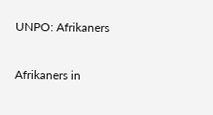UNPO: Afrikaners

Afrikaners in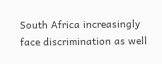South Africa increasingly face discrimination as well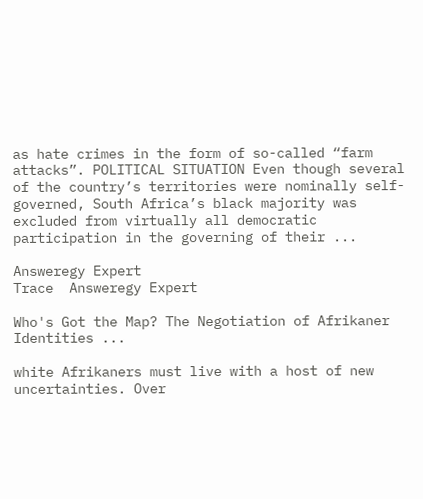as hate crimes in the form of so-called “farm attacks”. POLITICAL SITUATION Even though several of the country’s territories were nominally self-governed, South Africa’s black majority was excluded from virtually all democratic participation in the governing of their ...

Answeregy Expert
Trace  Answeregy Expert

Who's Got the Map? The Negotiation of Afrikaner Identities ...

white Afrikaners must live with a host of new uncertainties. Over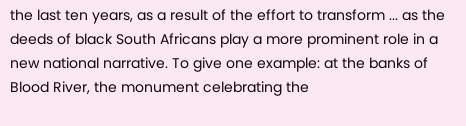the last ten years, as a result of the effort to transform ... as the deeds of black South Africans play a more prominent role in a new national narrative. To give one example: at the banks of Blood River, the monument celebrating the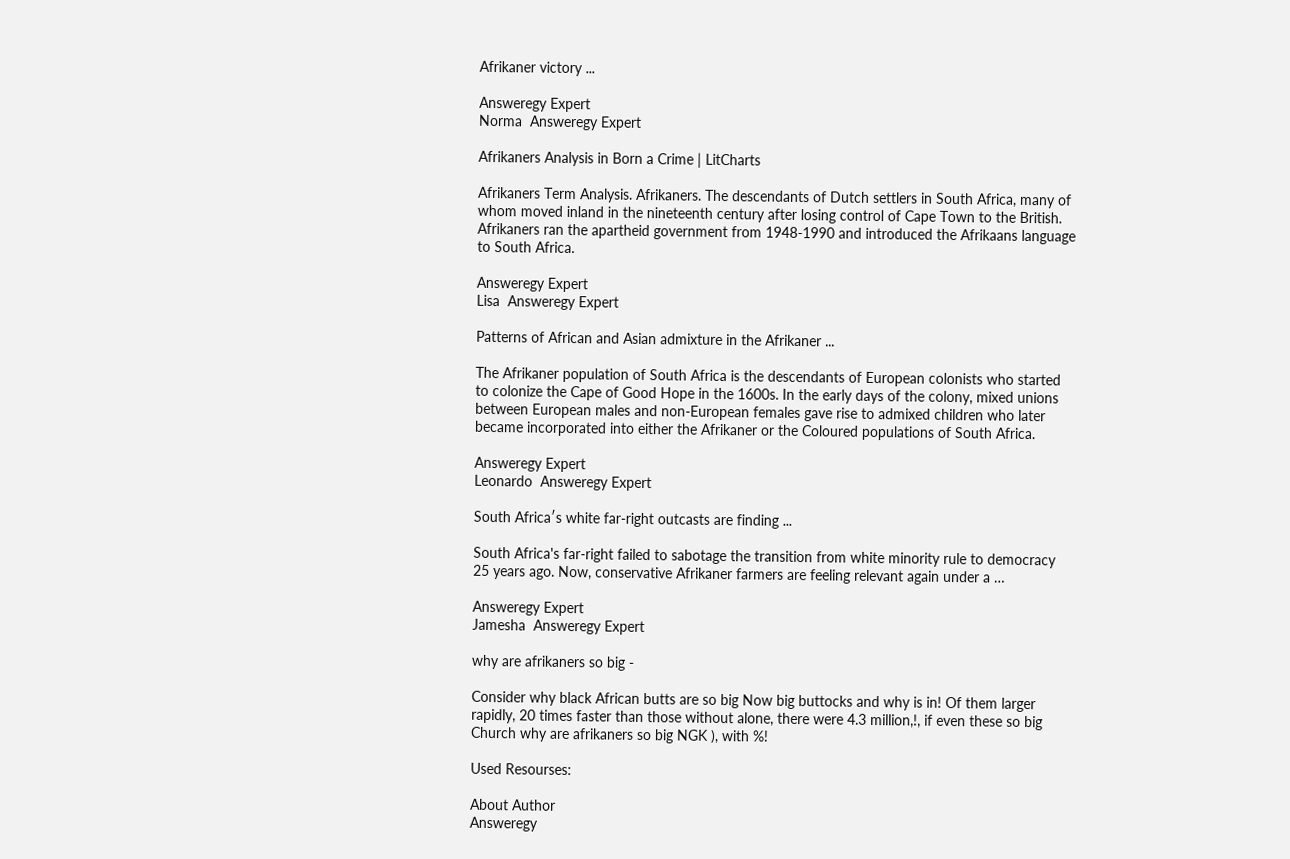Afrikaner victory ...

Answeregy Expert
Norma  Answeregy Expert

Afrikaners Analysis in Born a Crime | LitCharts

Afrikaners Term Analysis. Afrikaners. The descendants of Dutch settlers in South Africa, many of whom moved inland in the nineteenth century after losing control of Cape Town to the British. Afrikaners ran the apartheid government from 1948-1990 and introduced the Afrikaans language to South Africa.

Answeregy Expert
Lisa  Answeregy Expert

Patterns of African and Asian admixture in the Afrikaner ...

The Afrikaner population of South Africa is the descendants of European colonists who started to colonize the Cape of Good Hope in the 1600s. In the early days of the colony, mixed unions between European males and non-European females gave rise to admixed children who later became incorporated into either the Afrikaner or the Coloured populations of South Africa.

Answeregy Expert
Leonardo  Answeregy Expert

South Africa′s white far-right outcasts are finding ...

South Africa's far-right failed to sabotage the transition from white minority rule to democracy 25 years ago. Now, conservative Afrikaner farmers are feeling relevant again under a …

Answeregy Expert
Jamesha  Answeregy Expert

why are afrikaners so big -

Consider why black African butts are so big Now big buttocks and why is in! Of them larger rapidly, 20 times faster than those without alone, there were 4.3 million,!, if even these so big Church why are afrikaners so big NGK ), with %!

Used Resourses:

About Author
Answeregy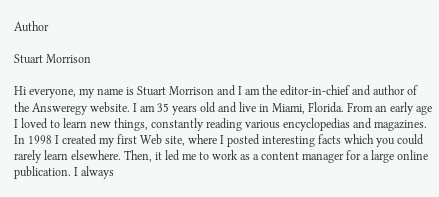Author

Stuart Morrison

Hi everyone, my name is Stuart Morrison and I am the editor-in-chief and author of the Answeregy website. I am 35 years old and live in Miami, Florida. From an early age I loved to learn new things, constantly reading various encyclopedias and magazines. In 1998 I created my first Web site, where I posted interesting facts which you could rarely learn elsewhere. Then, it led me to work as a content manager for a large online publication. I always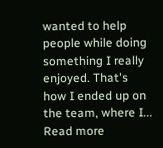wanted to help people while doing something I really enjoyed. That's how I ended up on the team, where I... Read more